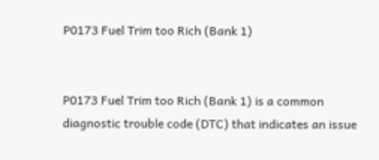P0173 Fuel Trim too Rich (Bank 1)


P0173 Fuel Trim too Rich (Bank 1) is a common diagnostic trouble code (DTC) that indicates an issue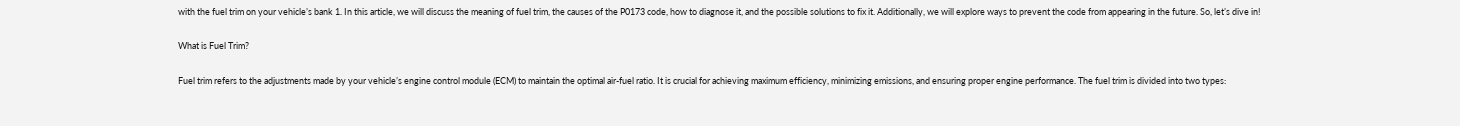with the fuel trim on your vehicle’s bank 1. In this article, we will discuss the meaning of fuel trim, the causes of the P0173 code, how to diagnose it, and the possible solutions to fix it. Additionally, we will explore ways to prevent the code from appearing in the future. So, let’s dive in!

What is Fuel Trim?

Fuel trim refers to the adjustments made by your vehicle’s engine control module (ECM) to maintain the optimal air-fuel ratio. It is crucial for achieving maximum efficiency, minimizing emissions, and ensuring proper engine performance. The fuel trim is divided into two types: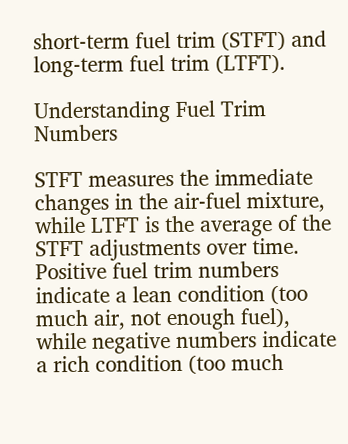short-term fuel trim (STFT) and long-term fuel trim (LTFT).

Understanding Fuel Trim Numbers

STFT measures the immediate changes in the air-fuel mixture, while LTFT is the average of the STFT adjustments over time. Positive fuel trim numbers indicate a lean condition (too much air, not enough fuel), while negative numbers indicate a rich condition (too much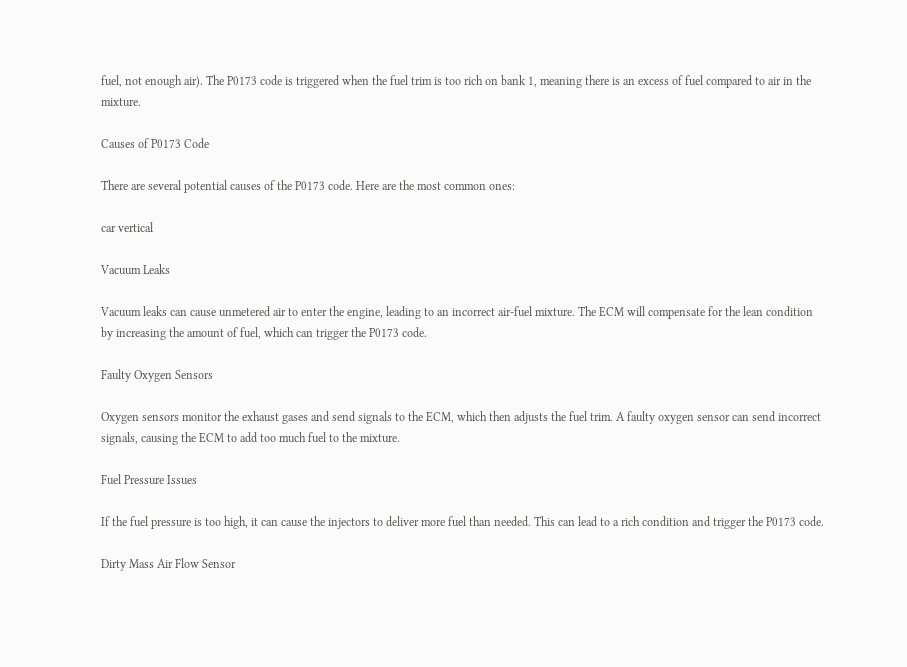fuel, not enough air). The P0173 code is triggered when the fuel trim is too rich on bank 1, meaning there is an excess of fuel compared to air in the mixture.

Causes of P0173 Code

There are several potential causes of the P0173 code. Here are the most common ones:

car vertical

Vacuum Leaks

Vacuum leaks can cause unmetered air to enter the engine, leading to an incorrect air-fuel mixture. The ECM will compensate for the lean condition by increasing the amount of fuel, which can trigger the P0173 code.

Faulty Oxygen Sensors

Oxygen sensors monitor the exhaust gases and send signals to the ECM, which then adjusts the fuel trim. A faulty oxygen sensor can send incorrect signals, causing the ECM to add too much fuel to the mixture.

Fuel Pressure Issues

If the fuel pressure is too high, it can cause the injectors to deliver more fuel than needed. This can lead to a rich condition and trigger the P0173 code.

Dirty Mass Air Flow Sensor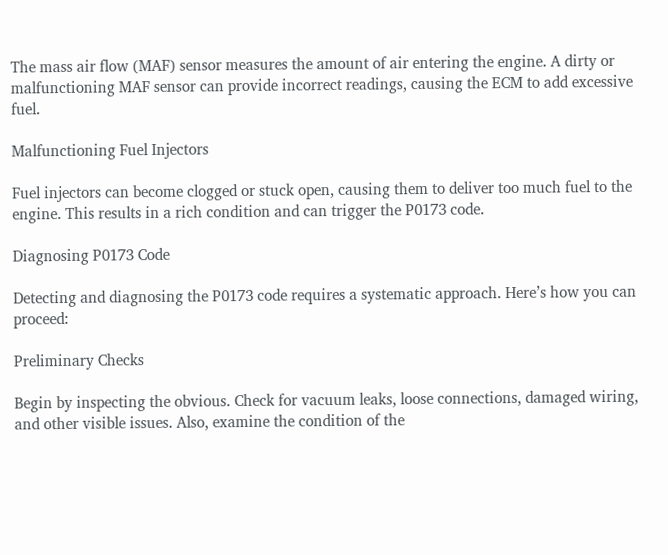The mass air flow (MAF) sensor measures the amount of air entering the engine. A dirty or malfunctioning MAF sensor can provide incorrect readings, causing the ECM to add excessive fuel.

Malfunctioning Fuel Injectors

Fuel injectors can become clogged or stuck open, causing them to deliver too much fuel to the engine. This results in a rich condition and can trigger the P0173 code.

Diagnosing P0173 Code

Detecting and diagnosing the P0173 code requires a systematic approach. Here’s how you can proceed:

Preliminary Checks

Begin by inspecting the obvious. Check for vacuum leaks, loose connections, damaged wiring, and other visible issues. Also, examine the condition of the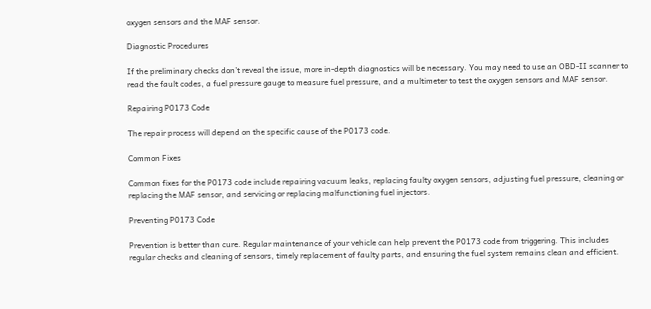oxygen sensors and the MAF sensor.

Diagnostic Procedures

If the preliminary checks don’t reveal the issue, more in-depth diagnostics will be necessary. You may need to use an OBD-II scanner to read the fault codes, a fuel pressure gauge to measure fuel pressure, and a multimeter to test the oxygen sensors and MAF sensor.

Repairing P0173 Code

The repair process will depend on the specific cause of the P0173 code.

Common Fixes

Common fixes for the P0173 code include repairing vacuum leaks, replacing faulty oxygen sensors, adjusting fuel pressure, cleaning or replacing the MAF sensor, and servicing or replacing malfunctioning fuel injectors.

Preventing P0173 Code

Prevention is better than cure. Regular maintenance of your vehicle can help prevent the P0173 code from triggering. This includes regular checks and cleaning of sensors, timely replacement of faulty parts, and ensuring the fuel system remains clean and efficient.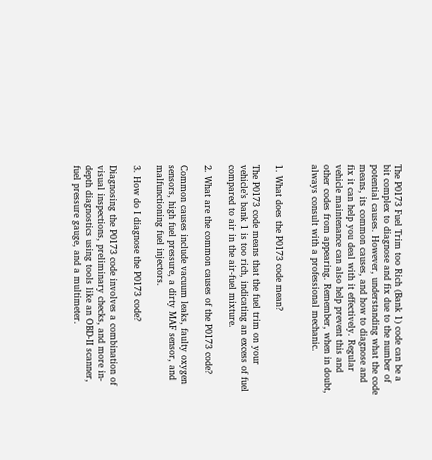The P0173 Fuel Trim too Rich (Bank 1) code can be a bit complex to diagnose and fix due to the number of potential causes. However, understanding what the code means, its common causes, and how to diagnose and fix it can help you deal with it effectively. Regular vehicle maintenance can also help prevent this and other codes from appearing. Remember, when in doubt, always consult with a professional mechanic.


1. What does the P0173 code mean?

The P0173 code means that the fuel trim on your vehicle’s bank 1 is too rich, indicating an excess of fuel compared to air in the air-fuel mixture.

2. What are the common causes of the P0173 code?

Common causes include vacuum leaks, faulty oxygen sensors, high fuel pressure, a dirty MAF sensor, and malfunctioning fuel injectors.

3. How do I diagnose the P0173 code?

Diagnosing the P0173 code involves a combination of visual inspections, preliminary checks, and more in-depth diagnostics using tools like an OBD-II scanner, fuel pressure gauge, and a multimeter.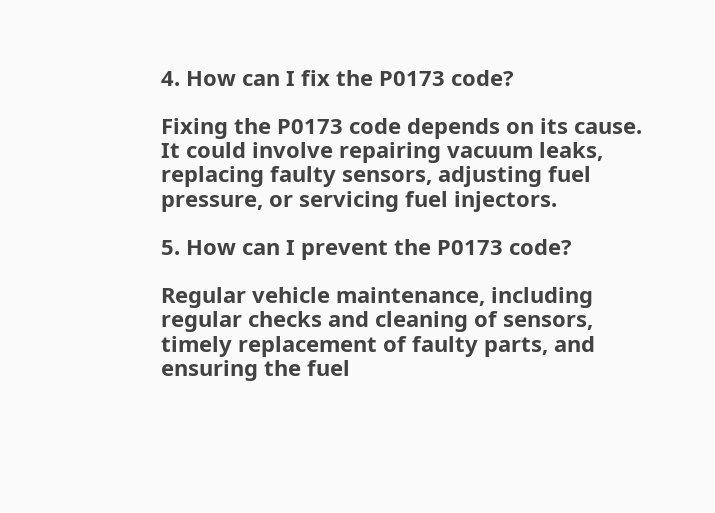4. How can I fix the P0173 code?

Fixing the P0173 code depends on its cause. It could involve repairing vacuum leaks, replacing faulty sensors, adjusting fuel pressure, or servicing fuel injectors.

5. How can I prevent the P0173 code?

Regular vehicle maintenance, including regular checks and cleaning of sensors, timely replacement of faulty parts, and ensuring the fuel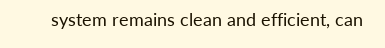system remains clean and efficient, can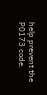help prevent the P0173 code.